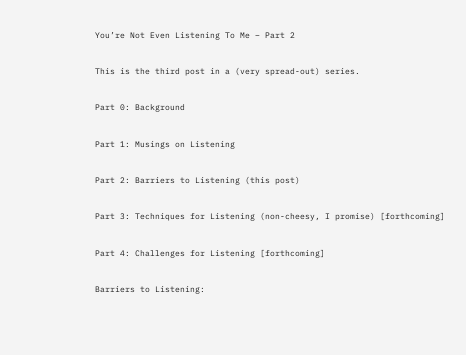You’re Not Even Listening To Me – Part 2

This is the third post in a (very spread-out) series.

Part 0: Background

Part 1: Musings on Listening

Part 2: Barriers to Listening (this post)

Part 3: Techniques for Listening (non-cheesy, I promise) [forthcoming]

Part 4: Challenges for Listening [forthcoming]

Barriers to Listening: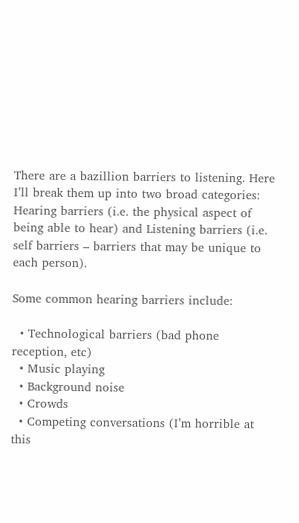There are a bazillion barriers to listening. Here I’ll break them up into two broad categories: Hearing barriers (i.e. the physical aspect of being able to hear) and Listening barriers (i.e. self barriers – barriers that may be unique to each person).

Some common hearing barriers include:

  • Technological barriers (bad phone reception, etc)
  • Music playing
  • Background noise
  • Crowds
  • Competing conversations (I’m horrible at this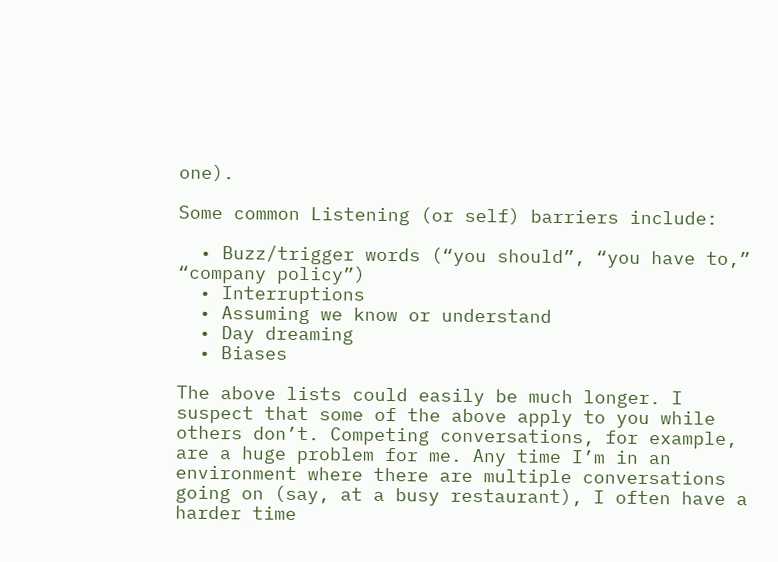one).

Some common Listening (or self) barriers include:

  • Buzz/trigger words (“you should”, “you have to,” “company policy”)
  • Interruptions
  • Assuming we know or understand
  • Day dreaming
  • Biases

The above lists could easily be much longer. I suspect that some of the above apply to you while others don’t. Competing conversations, for example, are a huge problem for me. Any time I’m in an environment where there are multiple conversations going on (say, at a busy restaurant), I often have a harder time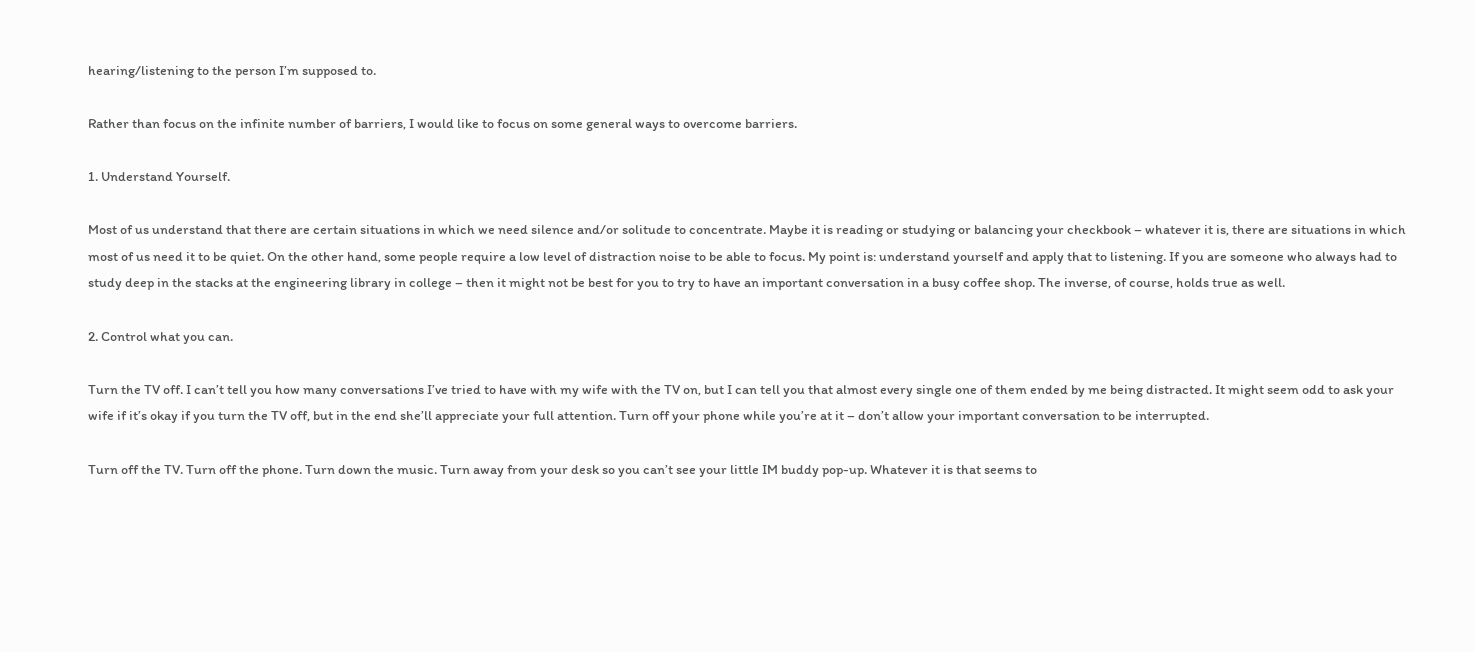hearing/listening to the person I’m supposed to.

Rather than focus on the infinite number of barriers, I would like to focus on some general ways to overcome barriers.

1. Understand Yourself.

Most of us understand that there are certain situations in which we need silence and/or solitude to concentrate. Maybe it is reading or studying or balancing your checkbook – whatever it is, there are situations in which most of us need it to be quiet. On the other hand, some people require a low level of distraction noise to be able to focus. My point is: understand yourself and apply that to listening. If you are someone who always had to study deep in the stacks at the engineering library in college – then it might not be best for you to try to have an important conversation in a busy coffee shop. The inverse, of course, holds true as well.

2. Control what you can.

Turn the TV off. I can’t tell you how many conversations I’ve tried to have with my wife with the TV on, but I can tell you that almost every single one of them ended by me being distracted. It might seem odd to ask your wife if it’s okay if you turn the TV off, but in the end she’ll appreciate your full attention. Turn off your phone while you’re at it – don’t allow your important conversation to be interrupted.

Turn off the TV. Turn off the phone. Turn down the music. Turn away from your desk so you can’t see your little IM buddy pop-up. Whatever it is that seems to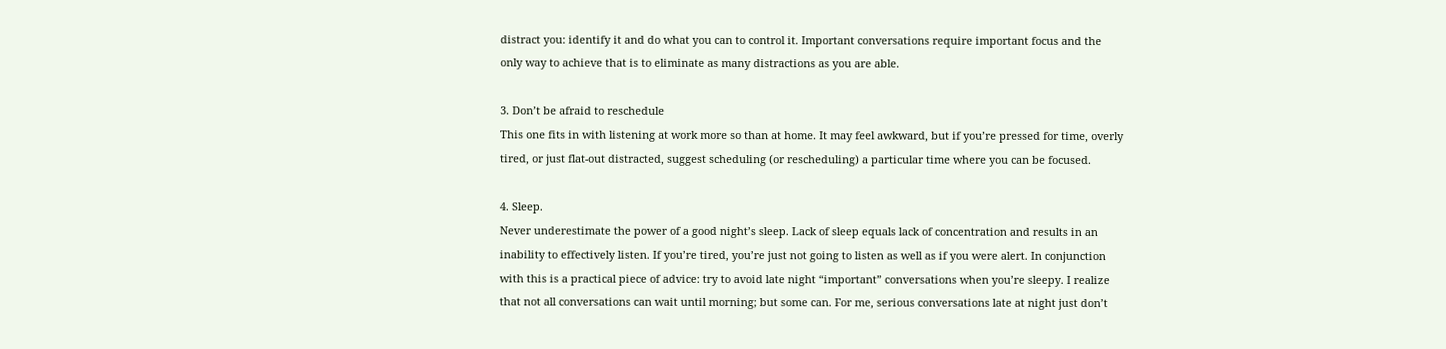distract you: identify it and do what you can to control it. Important conversations require important focus and the only way to achieve that is to eliminate as many distractions as you are able.

3. Don’t be afraid to reschedule
This one fits in with listening at work more so than at home. It may feel awkward, but if you’re pressed for time, overly tired, or just flat-out distracted, suggest scheduling (or rescheduling) a particular time where you can be focused.

4. Sleep.
Never underestimate the power of a good night’s sleep. Lack of sleep equals lack of concentration and results in an inability to effectively listen. If you’re tired, you’re just not going to listen as well as if you were alert. In conjunction with this is a practical piece of advice: try to avoid late night “important” conversations when you’re sleepy. I realize that not all conversations can wait until morning; but some can. For me, serious conversations late at night just don’t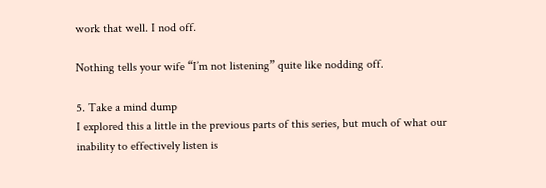work that well. I nod off.

Nothing tells your wife “I’m not listening” quite like nodding off.

5. Take a mind dump
I explored this a little in the previous parts of this series, but much of what our inability to effectively listen is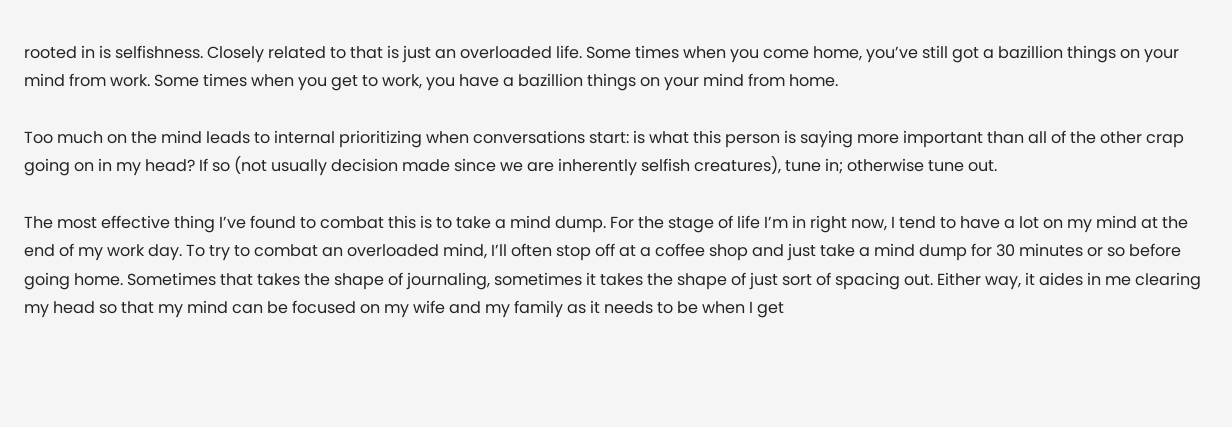rooted in is selfishness. Closely related to that is just an overloaded life. Some times when you come home, you’ve still got a bazillion things on your mind from work. Some times when you get to work, you have a bazillion things on your mind from home.

Too much on the mind leads to internal prioritizing when conversations start: is what this person is saying more important than all of the other crap going on in my head? If so (not usually decision made since we are inherently selfish creatures), tune in; otherwise tune out.

The most effective thing I’ve found to combat this is to take a mind dump. For the stage of life I’m in right now, I tend to have a lot on my mind at the end of my work day. To try to combat an overloaded mind, I’ll often stop off at a coffee shop and just take a mind dump for 30 minutes or so before going home. Sometimes that takes the shape of journaling, sometimes it takes the shape of just sort of spacing out. Either way, it aides in me clearing my head so that my mind can be focused on my wife and my family as it needs to be when I get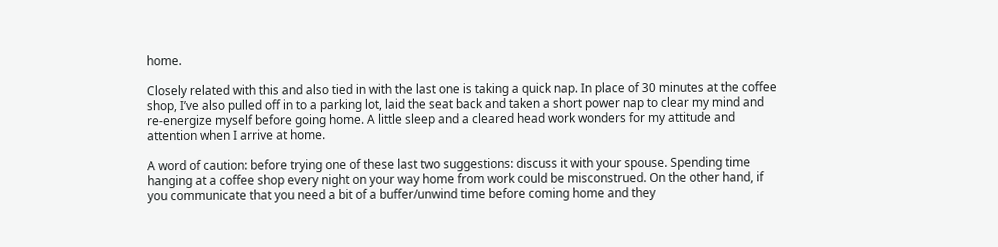home.

Closely related with this and also tied in with the last one is taking a quick nap. In place of 30 minutes at the coffee shop, I’ve also pulled off in to a parking lot, laid the seat back and taken a short power nap to clear my mind and re-energize myself before going home. A little sleep and a cleared head work wonders for my attitude and attention when I arrive at home.

A word of caution: before trying one of these last two suggestions: discuss it with your spouse. Spending time hanging at a coffee shop every night on your way home from work could be misconstrued. On the other hand, if you communicate that you need a bit of a buffer/unwind time before coming home and they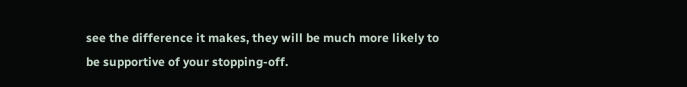see the difference it makes, they will be much more likely to be supportive of your stopping-off.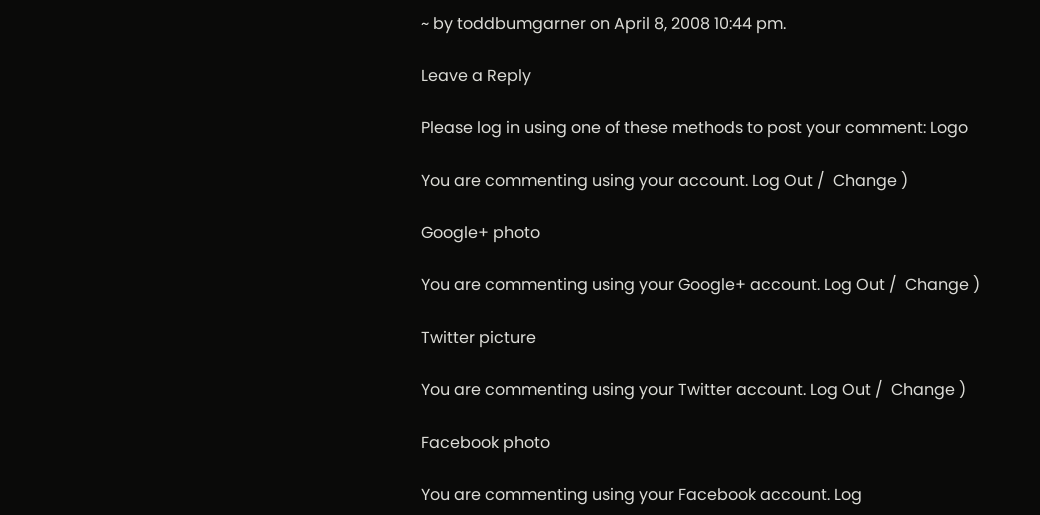~ by toddbumgarner on April 8, 2008 10:44 pm.

Leave a Reply

Please log in using one of these methods to post your comment: Logo

You are commenting using your account. Log Out /  Change )

Google+ photo

You are commenting using your Google+ account. Log Out /  Change )

Twitter picture

You are commenting using your Twitter account. Log Out /  Change )

Facebook photo

You are commenting using your Facebook account. Log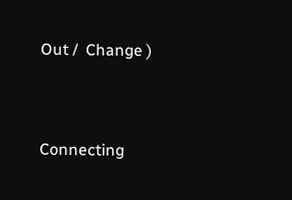Out /  Change )


Connecting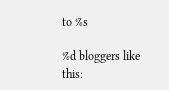to %s

%d bloggers like this: